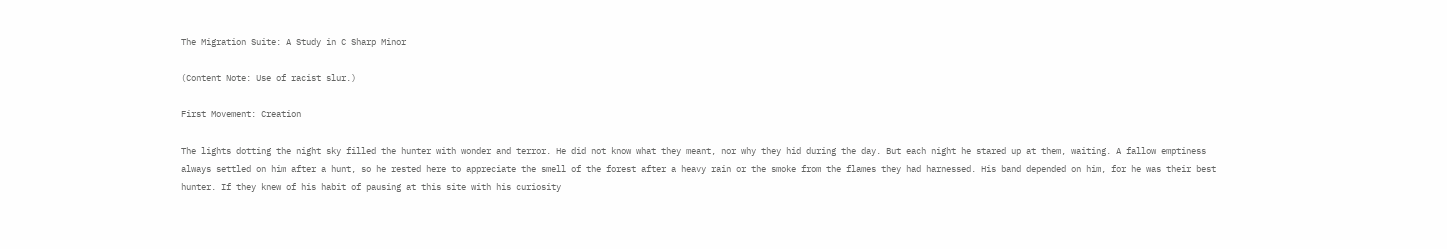The Migration Suite: A Study in C Sharp Minor

(Content Note: Use of racist slur.)

First Movement: Creation

The lights dotting the night sky filled the hunter with wonder and terror. He did not know what they meant, nor why they hid during the day. But each night he stared up at them, waiting. A fallow emptiness always settled on him after a hunt, so he rested here to appreciate the smell of the forest after a heavy rain or the smoke from the flames they had harnessed. His band depended on him, for he was their best hunter. If they knew of his habit of pausing at this site with his curiosity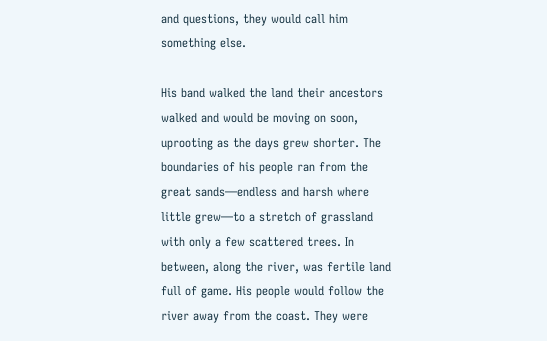and questions, they would call him something else.

His band walked the land their ancestors walked and would be moving on soon, uprooting as the days grew shorter. The boundaries of his people ran from the great sands—endless and harsh where little grew—to a stretch of grassland with only a few scattered trees. In between, along the river, was fertile land full of game. His people would follow the river away from the coast. They were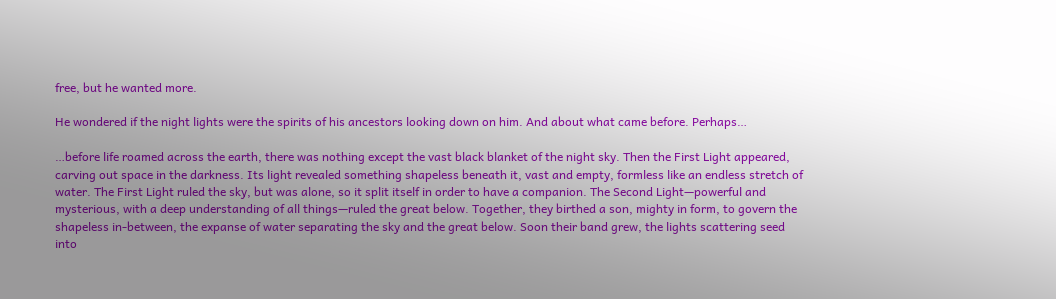free, but he wanted more.

He wondered if the night lights were the spirits of his ancestors looking down on him. And about what came before. Perhaps…

…before life roamed across the earth, there was nothing except the vast black blanket of the night sky. Then the First Light appeared, carving out space in the darkness. Its light revealed something shapeless beneath it, vast and empty, formless like an endless stretch of water. The First Light ruled the sky, but was alone, so it split itself in order to have a companion. The Second Light—powerful and mysterious, with a deep understanding of all things—ruled the great below. Together, they birthed a son, mighty in form, to govern the shapeless in-between, the expanse of water separating the sky and the great below. Soon their band grew, the lights scattering seed into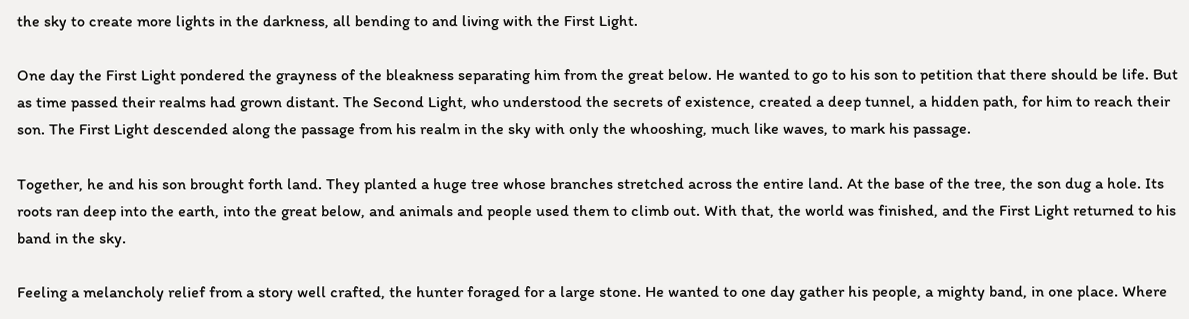the sky to create more lights in the darkness, all bending to and living with the First Light.

One day the First Light pondered the grayness of the bleakness separating him from the great below. He wanted to go to his son to petition that there should be life. But as time passed their realms had grown distant. The Second Light, who understood the secrets of existence, created a deep tunnel, a hidden path, for him to reach their son. The First Light descended along the passage from his realm in the sky with only the whooshing, much like waves, to mark his passage.

Together, he and his son brought forth land. They planted a huge tree whose branches stretched across the entire land. At the base of the tree, the son dug a hole. Its roots ran deep into the earth, into the great below, and animals and people used them to climb out. With that, the world was finished, and the First Light returned to his band in the sky.

Feeling a melancholy relief from a story well crafted, the hunter foraged for a large stone. He wanted to one day gather his people, a mighty band, in one place. Where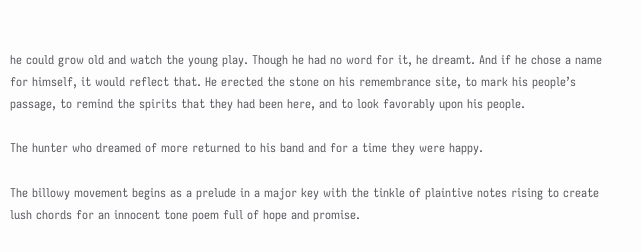he could grow old and watch the young play. Though he had no word for it, he dreamt. And if he chose a name for himself, it would reflect that. He erected the stone on his remembrance site, to mark his people’s passage, to remind the spirits that they had been here, and to look favorably upon his people.

The hunter who dreamed of more returned to his band and for a time they were happy.

The billowy movement begins as a prelude in a major key with the tinkle of plaintive notes rising to create lush chords for an innocent tone poem full of hope and promise.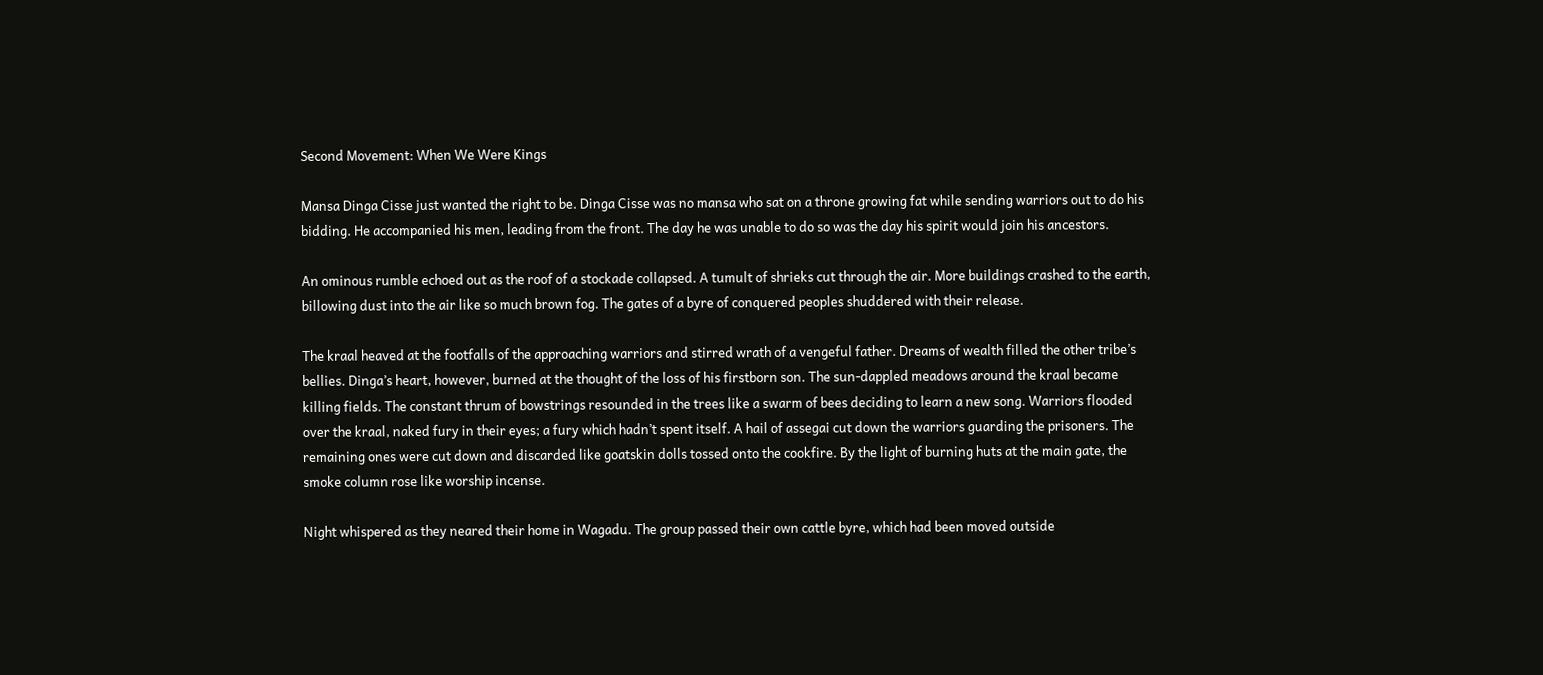Second Movement: When We Were Kings

Mansa Dinga Cisse just wanted the right to be. Dinga Cisse was no mansa who sat on a throne growing fat while sending warriors out to do his bidding. He accompanied his men, leading from the front. The day he was unable to do so was the day his spirit would join his ancestors.

An ominous rumble echoed out as the roof of a stockade collapsed. A tumult of shrieks cut through the air. More buildings crashed to the earth, billowing dust into the air like so much brown fog. The gates of a byre of conquered peoples shuddered with their release.

The kraal heaved at the footfalls of the approaching warriors and stirred wrath of a vengeful father. Dreams of wealth filled the other tribe’s bellies. Dinga’s heart, however, burned at the thought of the loss of his firstborn son. The sun-dappled meadows around the kraal became killing fields. The constant thrum of bowstrings resounded in the trees like a swarm of bees deciding to learn a new song. Warriors flooded over the kraal, naked fury in their eyes; a fury which hadn’t spent itself. A hail of assegai cut down the warriors guarding the prisoners. The remaining ones were cut down and discarded like goatskin dolls tossed onto the cookfire. By the light of burning huts at the main gate, the smoke column rose like worship incense.

Night whispered as they neared their home in Wagadu. The group passed their own cattle byre, which had been moved outside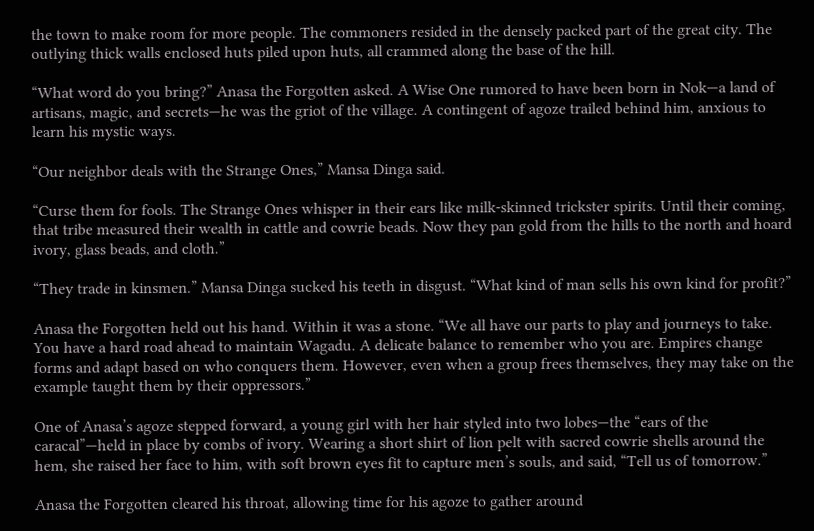the town to make room for more people. The commoners resided in the densely packed part of the great city. The outlying thick walls enclosed huts piled upon huts, all crammed along the base of the hill.

“What word do you bring?” Anasa the Forgotten asked. A Wise One rumored to have been born in Nok—a land of artisans, magic, and secrets—he was the griot of the village. A contingent of agoze trailed behind him, anxious to learn his mystic ways.

“Our neighbor deals with the Strange Ones,” Mansa Dinga said.

“Curse them for fools. The Strange Ones whisper in their ears like milk-skinned trickster spirits. Until their coming, that tribe measured their wealth in cattle and cowrie beads. Now they pan gold from the hills to the north and hoard ivory, glass beads, and cloth.”

“They trade in kinsmen.” Mansa Dinga sucked his teeth in disgust. “What kind of man sells his own kind for profit?”

Anasa the Forgotten held out his hand. Within it was a stone. “We all have our parts to play and journeys to take. You have a hard road ahead to maintain Wagadu. A delicate balance to remember who you are. Empires change forms and adapt based on who conquers them. However, even when a group frees themselves, they may take on the example taught them by their oppressors.”

One of Anasa’s agoze stepped forward, a young girl with her hair styled into two lobes—the “ears of the caracal”—held in place by combs of ivory. Wearing a short shirt of lion pelt with sacred cowrie shells around the hem, she raised her face to him, with soft brown eyes fit to capture men’s souls, and said, “Tell us of tomorrow.”

Anasa the Forgotten cleared his throat, allowing time for his agoze to gather around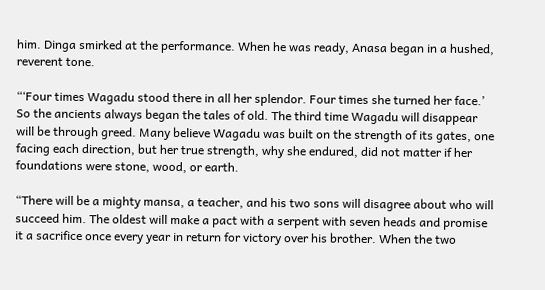him. Dinga smirked at the performance. When he was ready, Anasa began in a hushed, reverent tone.

“‘Four times Wagadu stood there in all her splendor. Four times she turned her face.’ So the ancients always began the tales of old. The third time Wagadu will disappear will be through greed. Many believe Wagadu was built on the strength of its gates, one facing each direction, but her true strength, why she endured, did not matter if her foundations were stone, wood, or earth.

“There will be a mighty mansa, a teacher, and his two sons will disagree about who will succeed him. The oldest will make a pact with a serpent with seven heads and promise it a sacrifice once every year in return for victory over his brother. When the two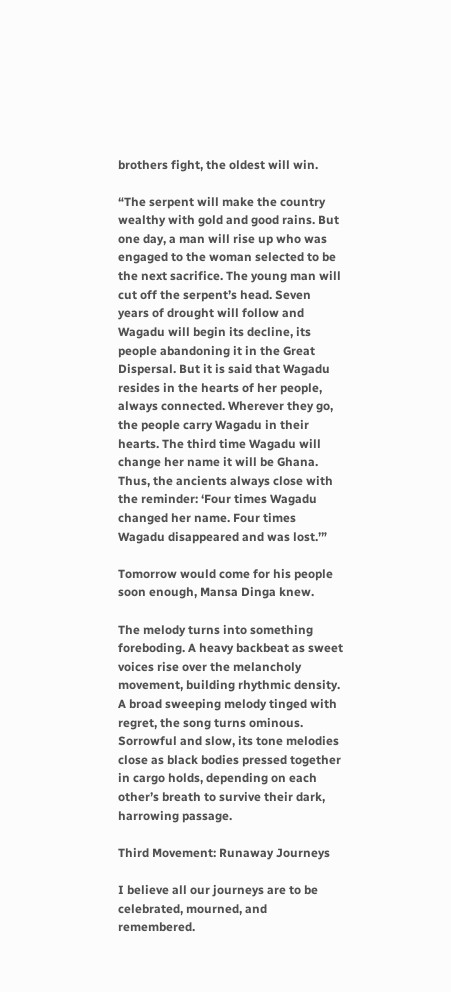brothers fight, the oldest will win.

“The serpent will make the country wealthy with gold and good rains. But one day, a man will rise up who was engaged to the woman selected to be the next sacrifice. The young man will cut off the serpent’s head. Seven years of drought will follow and Wagadu will begin its decline, its people abandoning it in the Great Dispersal. But it is said that Wagadu resides in the hearts of her people, always connected. Wherever they go, the people carry Wagadu in their hearts. The third time Wagadu will change her name it will be Ghana. Thus, the ancients always close with the reminder: ‘Four times Wagadu changed her name. Four times Wagadu disappeared and was lost.’”

Tomorrow would come for his people soon enough, Mansa Dinga knew.

The melody turns into something foreboding. A heavy backbeat as sweet voices rise over the melancholy movement, building rhythmic density. A broad sweeping melody tinged with regret, the song turns ominous. Sorrowful and slow, its tone melodies close as black bodies pressed together in cargo holds, depending on each other’s breath to survive their dark, harrowing passage.

Third Movement: Runaway Journeys

I believe all our journeys are to be celebrated, mourned, and remembered.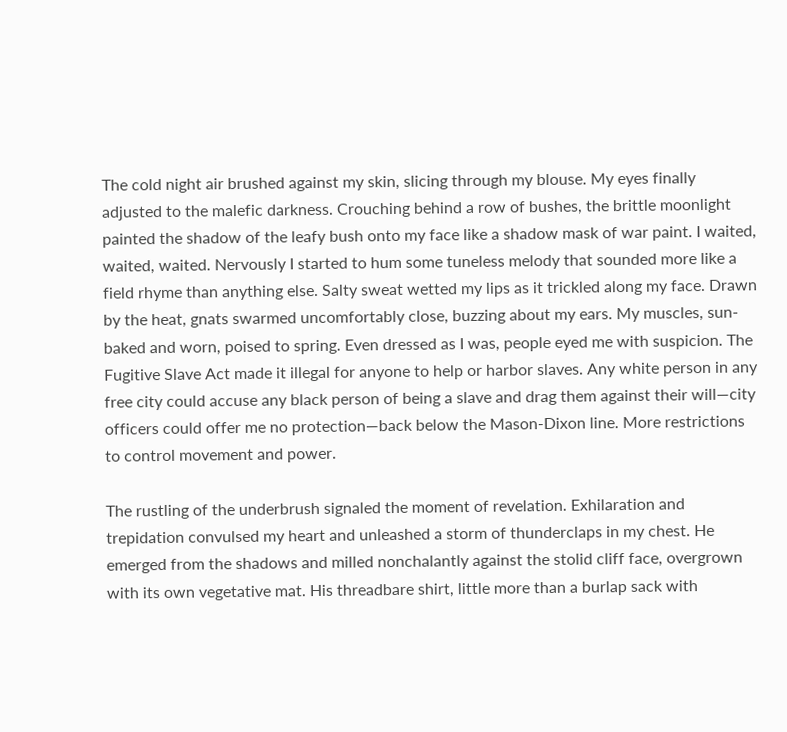The cold night air brushed against my skin, slicing through my blouse. My eyes finally adjusted to the malefic darkness. Crouching behind a row of bushes, the brittle moonlight painted the shadow of the leafy bush onto my face like a shadow mask of war paint. I waited, waited, waited. Nervously I started to hum some tuneless melody that sounded more like a field rhyme than anything else. Salty sweat wetted my lips as it trickled along my face. Drawn by the heat, gnats swarmed uncomfortably close, buzzing about my ears. My muscles, sun-baked and worn, poised to spring. Even dressed as I was, people eyed me with suspicion. The Fugitive Slave Act made it illegal for anyone to help or harbor slaves. Any white person in any free city could accuse any black person of being a slave and drag them against their will—city officers could offer me no protection—back below the Mason-Dixon line. More restrictions to control movement and power.

The rustling of the underbrush signaled the moment of revelation. Exhilaration and trepidation convulsed my heart and unleashed a storm of thunderclaps in my chest. He emerged from the shadows and milled nonchalantly against the stolid cliff face, overgrown with its own vegetative mat. His threadbare shirt, little more than a burlap sack with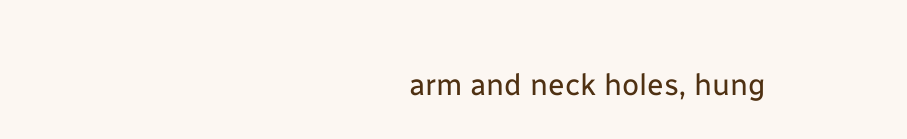arm and neck holes, hung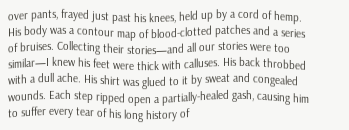over pants, frayed just past his knees, held up by a cord of hemp. His body was a contour map of blood-clotted patches and a series of bruises. Collecting their stories—and all our stories were too similar—I knew his feet were thick with calluses. His back throbbed with a dull ache. His shirt was glued to it by sweat and congealed wounds. Each step ripped open a partially-healed gash, causing him to suffer every tear of his long history of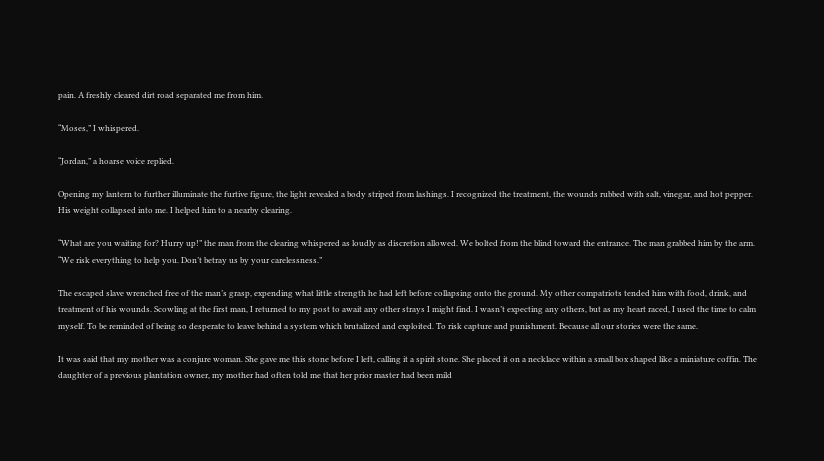pain. A freshly cleared dirt road separated me from him.

“Moses,” I whispered.

“Jordan,” a hoarse voice replied.

Opening my lantern to further illuminate the furtive figure, the light revealed a body striped from lashings. I recognized the treatment, the wounds rubbed with salt, vinegar, and hot pepper. His weight collapsed into me. I helped him to a nearby clearing.

“What are you waiting for? Hurry up!” the man from the clearing whispered as loudly as discretion allowed. We bolted from the blind toward the entrance. The man grabbed him by the arm. “We risk everything to help you. Don’t betray us by your carelessness.”

The escaped slave wrenched free of the man’s grasp, expending what little strength he had left before collapsing onto the ground. My other compatriots tended him with food, drink, and treatment of his wounds. Scowling at the first man, I returned to my post to await any other strays I might find. I wasn’t expecting any others, but as my heart raced, I used the time to calm myself. To be reminded of being so desperate to leave behind a system which brutalized and exploited. To risk capture and punishment. Because all our stories were the same.

It was said that my mother was a conjure woman. She gave me this stone before I left, calling it a spirit stone. She placed it on a necklace within a small box shaped like a miniature coffin. The daughter of a previous plantation owner, my mother had often told me that her prior master had been mild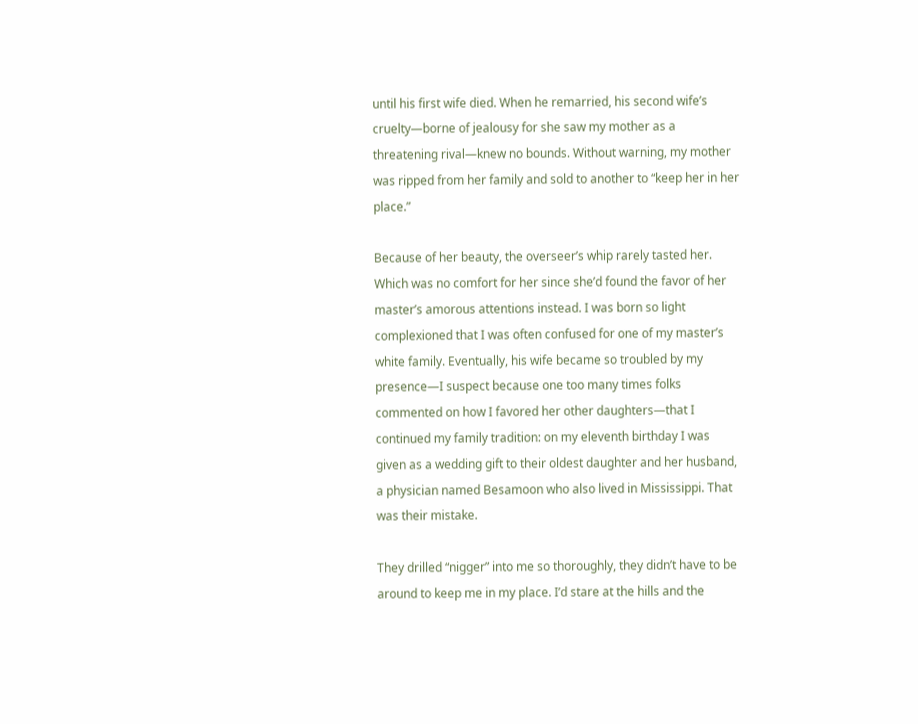until his first wife died. When he remarried, his second wife’s cruelty—borne of jealousy for she saw my mother as a threatening rival—knew no bounds. Without warning, my mother was ripped from her family and sold to another to “keep her in her place.”

Because of her beauty, the overseer’s whip rarely tasted her. Which was no comfort for her since she’d found the favor of her master’s amorous attentions instead. I was born so light complexioned that I was often confused for one of my master’s white family. Eventually, his wife became so troubled by my presence—I suspect because one too many times folks commented on how I favored her other daughters—that I continued my family tradition: on my eleventh birthday I was given as a wedding gift to their oldest daughter and her husband, a physician named Besamoon who also lived in Mississippi. That was their mistake.

They drilled “nigger” into me so thoroughly, they didn’t have to be around to keep me in my place. I’d stare at the hills and the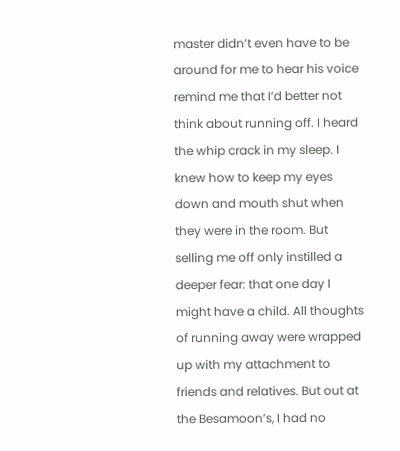master didn’t even have to be around for me to hear his voice remind me that I’d better not think about running off. I heard the whip crack in my sleep. I knew how to keep my eyes down and mouth shut when they were in the room. But selling me off only instilled a deeper fear: that one day I might have a child. All thoughts of running away were wrapped up with my attachment to friends and relatives. But out at the Besamoon’s, I had no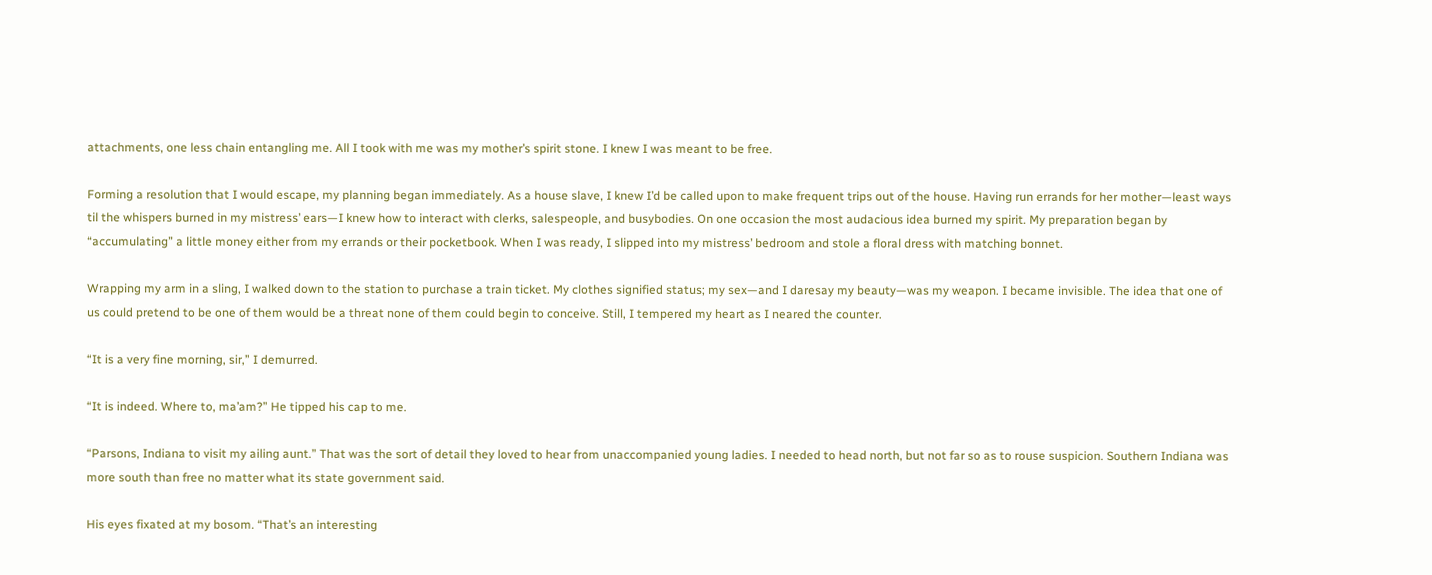attachments, one less chain entangling me. All I took with me was my mother’s spirit stone. I knew I was meant to be free.

Forming a resolution that I would escape, my planning began immediately. As a house slave, I knew I’d be called upon to make frequent trips out of the house. Having run errands for her mother—least ways til the whispers burned in my mistress’ ears—I knew how to interact with clerks, salespeople, and busybodies. On one occasion the most audacious idea burned my spirit. My preparation began by “accumulating” a little money either from my errands or their pocketbook. When I was ready, I slipped into my mistress’ bedroom and stole a floral dress with matching bonnet.

Wrapping my arm in a sling, I walked down to the station to purchase a train ticket. My clothes signified status; my sex—and I daresay my beauty—was my weapon. I became invisible. The idea that one of us could pretend to be one of them would be a threat none of them could begin to conceive. Still, I tempered my heart as I neared the counter.

“It is a very fine morning, sir,” I demurred.

“It is indeed. Where to, ma’am?” He tipped his cap to me.

“Parsons, Indiana to visit my ailing aunt.” That was the sort of detail they loved to hear from unaccompanied young ladies. I needed to head north, but not far so as to rouse suspicion. Southern Indiana was more south than free no matter what its state government said.

His eyes fixated at my bosom. “That’s an interesting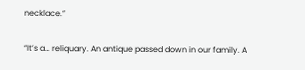necklace.”

“It’s a… reliquary. An antique passed down in our family. A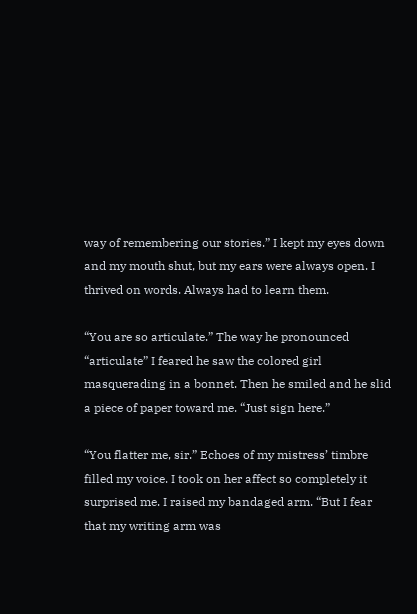way of remembering our stories.” I kept my eyes down and my mouth shut, but my ears were always open. I thrived on words. Always had to learn them.

“You are so articulate.” The way he pronounced “articulate” I feared he saw the colored girl masquerading in a bonnet. Then he smiled and he slid a piece of paper toward me. “Just sign here.”

“You flatter me, sir.” Echoes of my mistress’ timbre filled my voice. I took on her affect so completely it surprised me. I raised my bandaged arm. “But I fear that my writing arm was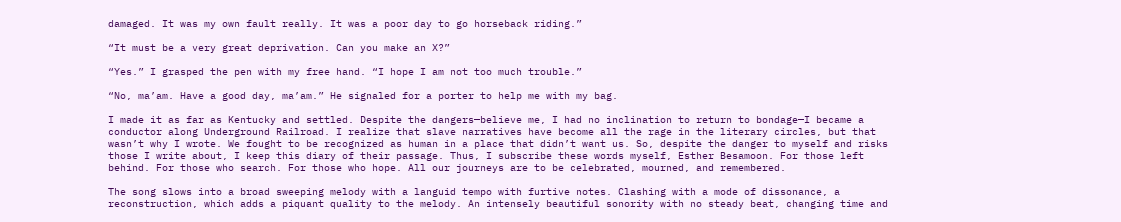damaged. It was my own fault really. It was a poor day to go horseback riding.”

“It must be a very great deprivation. Can you make an X?”

“Yes.” I grasped the pen with my free hand. “I hope I am not too much trouble.”

“No, ma’am. Have a good day, ma’am.” He signaled for a porter to help me with my bag.

I made it as far as Kentucky and settled. Despite the dangers—believe me, I had no inclination to return to bondage—I became a conductor along Underground Railroad. I realize that slave narratives have become all the rage in the literary circles, but that wasn’t why I wrote. We fought to be recognized as human in a place that didn’t want us. So, despite the danger to myself and risks those I write about, I keep this diary of their passage. Thus, I subscribe these words myself, Esther Besamoon. For those left behind. For those who search. For those who hope. All our journeys are to be celebrated, mourned, and remembered.

The song slows into a broad sweeping melody with a languid tempo with furtive notes. Clashing with a mode of dissonance, a reconstruction, which adds a piquant quality to the melody. An intensely beautiful sonority with no steady beat, changing time and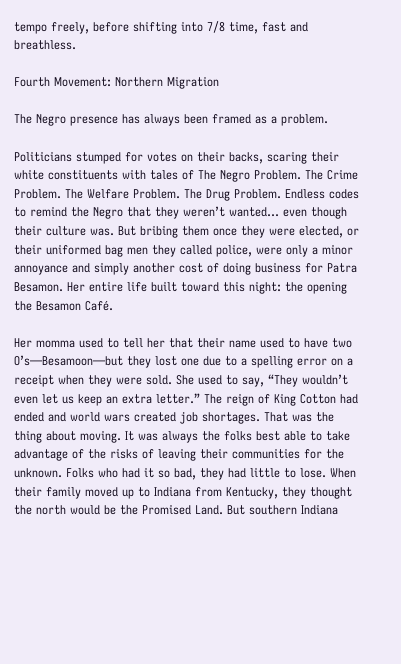tempo freely, before shifting into 7/8 time, fast and breathless.

Fourth Movement: Northern Migration

The Negro presence has always been framed as a problem.

Politicians stumped for votes on their backs, scaring their white constituents with tales of The Negro Problem. The Crime Problem. The Welfare Problem. The Drug Problem. Endless codes to remind the Negro that they weren’t wanted… even though their culture was. But bribing them once they were elected, or their uniformed bag men they called police, were only a minor annoyance and simply another cost of doing business for Patra Besamon. Her entire life built toward this night: the opening the Besamon Café.

Her momma used to tell her that their name used to have two O’s—Besamoon—but they lost one due to a spelling error on a receipt when they were sold. She used to say, “They wouldn’t even let us keep an extra letter.” The reign of King Cotton had ended and world wars created job shortages. That was the thing about moving. It was always the folks best able to take advantage of the risks of leaving their communities for the unknown. Folks who had it so bad, they had little to lose. When their family moved up to Indiana from Kentucky, they thought the north would be the Promised Land. But southern Indiana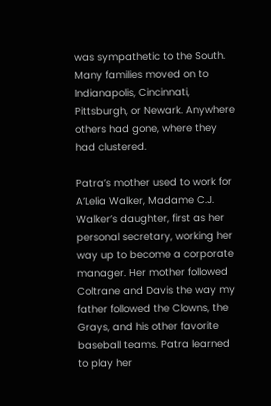was sympathetic to the South. Many families moved on to Indianapolis, Cincinnati, Pittsburgh, or Newark. Anywhere others had gone, where they had clustered.

Patra’s mother used to work for A’Lelia Walker, Madame C.J. Walker’s daughter, first as her personal secretary, working her way up to become a corporate manager. Her mother followed Coltrane and Davis the way my father followed the Clowns, the Grays, and his other favorite baseball teams. Patra learned to play her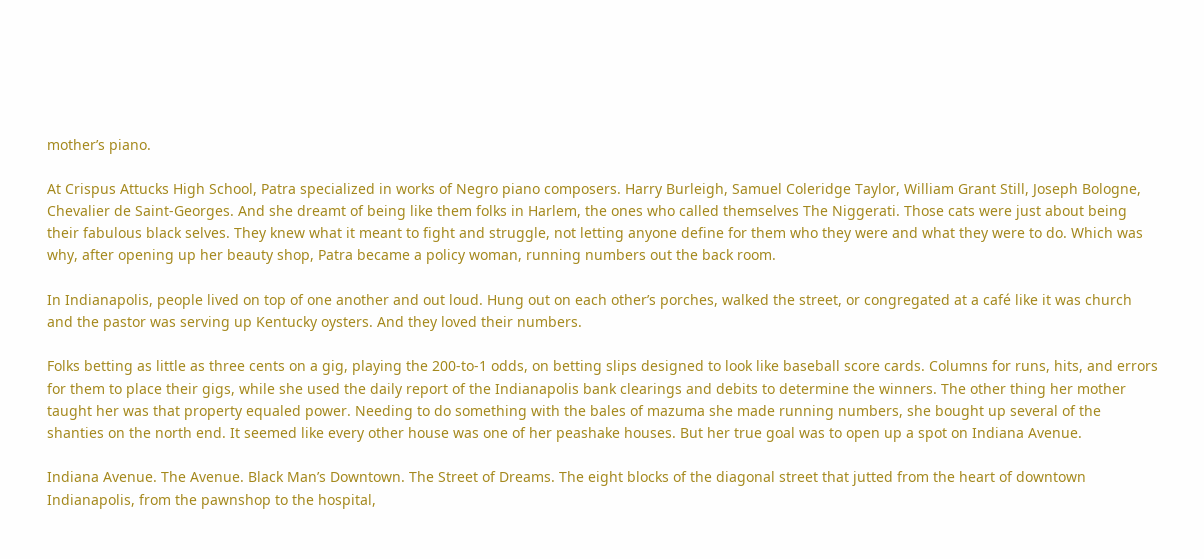mother’s piano.

At Crispus Attucks High School, Patra specialized in works of Negro piano composers. Harry Burleigh, Samuel Coleridge Taylor, William Grant Still, Joseph Bologne, Chevalier de Saint-Georges. And she dreamt of being like them folks in Harlem, the ones who called themselves The Niggerati. Those cats were just about being their fabulous black selves. They knew what it meant to fight and struggle, not letting anyone define for them who they were and what they were to do. Which was why, after opening up her beauty shop, Patra became a policy woman, running numbers out the back room.

In Indianapolis, people lived on top of one another and out loud. Hung out on each other’s porches, walked the street, or congregated at a café like it was church and the pastor was serving up Kentucky oysters. And they loved their numbers.

Folks betting as little as three cents on a gig, playing the 200-to-1 odds, on betting slips designed to look like baseball score cards. Columns for runs, hits, and errors for them to place their gigs, while she used the daily report of the Indianapolis bank clearings and debits to determine the winners. The other thing her mother taught her was that property equaled power. Needing to do something with the bales of mazuma she made running numbers, she bought up several of the shanties on the north end. It seemed like every other house was one of her peashake houses. But her true goal was to open up a spot on Indiana Avenue.

Indiana Avenue. The Avenue. Black Man’s Downtown. The Street of Dreams. The eight blocks of the diagonal street that jutted from the heart of downtown Indianapolis, from the pawnshop to the hospital,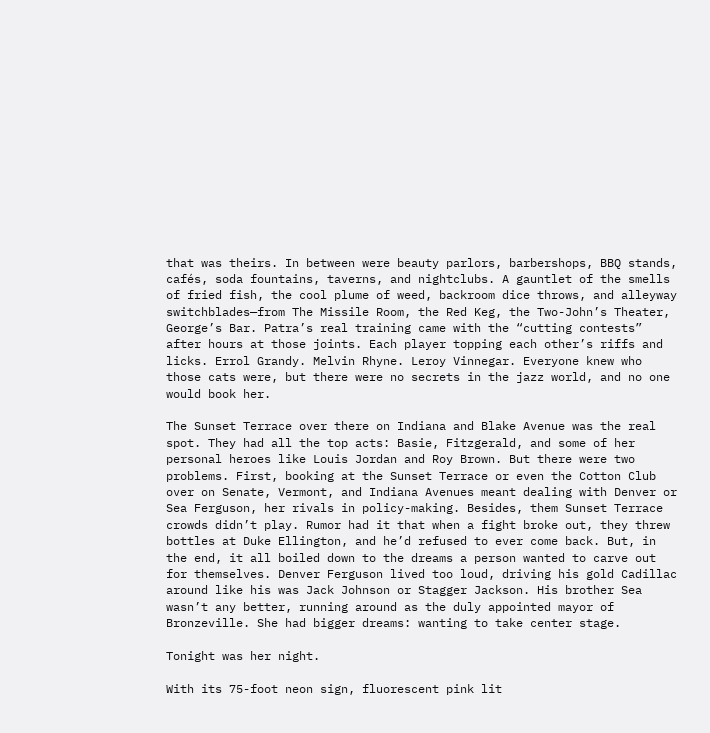that was theirs. In between were beauty parlors, barbershops, BBQ stands, cafés, soda fountains, taverns, and nightclubs. A gauntlet of the smells of fried fish, the cool plume of weed, backroom dice throws, and alleyway switchblades—from The Missile Room, the Red Keg, the Two-John’s Theater, George’s Bar. Patra’s real training came with the “cutting contests” after hours at those joints. Each player topping each other’s riffs and licks. Errol Grandy. Melvin Rhyne. Leroy Vinnegar. Everyone knew who those cats were, but there were no secrets in the jazz world, and no one would book her.

The Sunset Terrace over there on Indiana and Blake Avenue was the real spot. They had all the top acts: Basie, Fitzgerald, and some of her personal heroes like Louis Jordan and Roy Brown. But there were two problems. First, booking at the Sunset Terrace or even the Cotton Club over on Senate, Vermont, and Indiana Avenues meant dealing with Denver or Sea Ferguson, her rivals in policy-making. Besides, them Sunset Terrace crowds didn’t play. Rumor had it that when a fight broke out, they threw bottles at Duke Ellington, and he’d refused to ever come back. But, in the end, it all boiled down to the dreams a person wanted to carve out for themselves. Denver Ferguson lived too loud, driving his gold Cadillac around like his was Jack Johnson or Stagger Jackson. His brother Sea wasn’t any better, running around as the duly appointed mayor of Bronzeville. She had bigger dreams: wanting to take center stage.

Tonight was her night.

With its 75-foot neon sign, fluorescent pink lit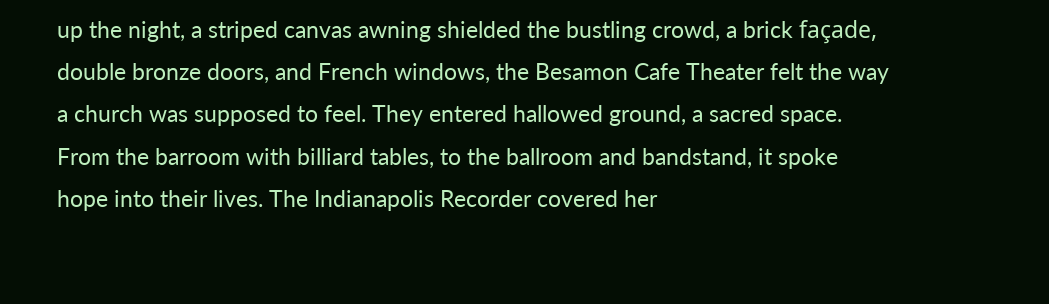up the night, a striped canvas awning shielded the bustling crowd, a brick façade, double bronze doors, and French windows, the Besamon Cafe Theater felt the way a church was supposed to feel. They entered hallowed ground, a sacred space. From the barroom with billiard tables, to the ballroom and bandstand, it spoke hope into their lives. The Indianapolis Recorder covered her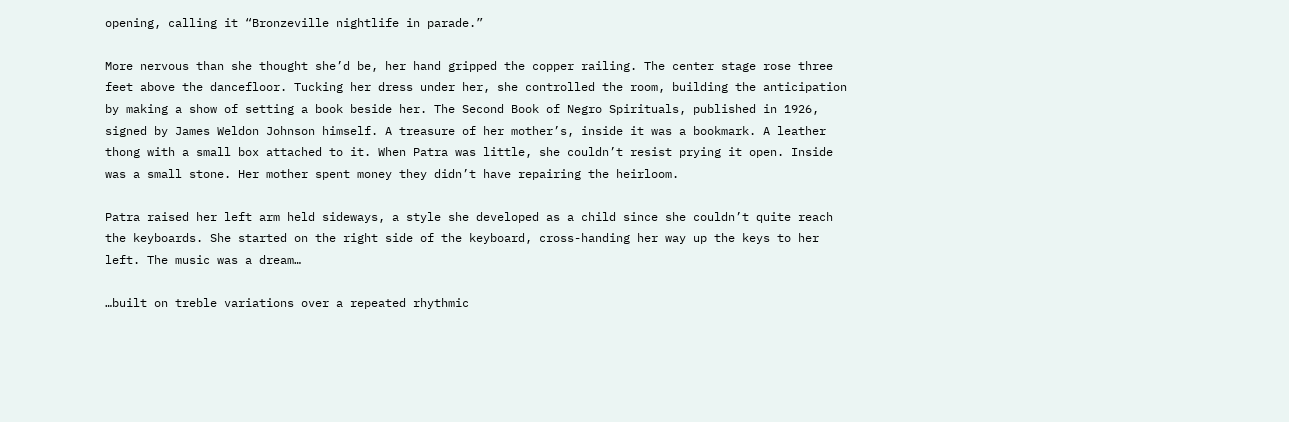opening, calling it “Bronzeville nightlife in parade.”

More nervous than she thought she’d be, her hand gripped the copper railing. The center stage rose three feet above the dancefloor. Tucking her dress under her, she controlled the room, building the anticipation by making a show of setting a book beside her. The Second Book of Negro Spirituals, published in 1926, signed by James Weldon Johnson himself. A treasure of her mother’s, inside it was a bookmark. A leather thong with a small box attached to it. When Patra was little, she couldn’t resist prying it open. Inside was a small stone. Her mother spent money they didn’t have repairing the heirloom.

Patra raised her left arm held sideways, a style she developed as a child since she couldn’t quite reach the keyboards. She started on the right side of the keyboard, cross-handing her way up the keys to her left. The music was a dream…

…built on treble variations over a repeated rhythmic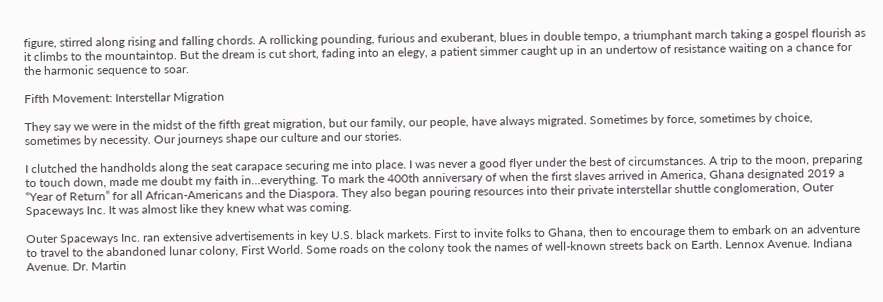figure, stirred along rising and falling chords. A rollicking pounding, furious and exuberant, blues in double tempo, a triumphant march taking a gospel flourish as it climbs to the mountaintop. But the dream is cut short, fading into an elegy, a patient simmer caught up in an undertow of resistance waiting on a chance for the harmonic sequence to soar.

Fifth Movement: Interstellar Migration

They say we were in the midst of the fifth great migration, but our family, our people, have always migrated. Sometimes by force, sometimes by choice, sometimes by necessity. Our journeys shape our culture and our stories.

I clutched the handholds along the seat carapace securing me into place. I was never a good flyer under the best of circumstances. A trip to the moon, preparing to touch down, made me doubt my faith in…everything. To mark the 400th anniversary of when the first slaves arrived in America, Ghana designated 2019 a “Year of Return” for all African-Americans and the Diaspora. They also began pouring resources into their private interstellar shuttle conglomeration, Outer Spaceways Inc. It was almost like they knew what was coming.

Outer Spaceways Inc. ran extensive advertisements in key U.S. black markets. First to invite folks to Ghana, then to encourage them to embark on an adventure to travel to the abandoned lunar colony, First World. Some roads on the colony took the names of well-known streets back on Earth. Lennox Avenue. Indiana Avenue. Dr. Martin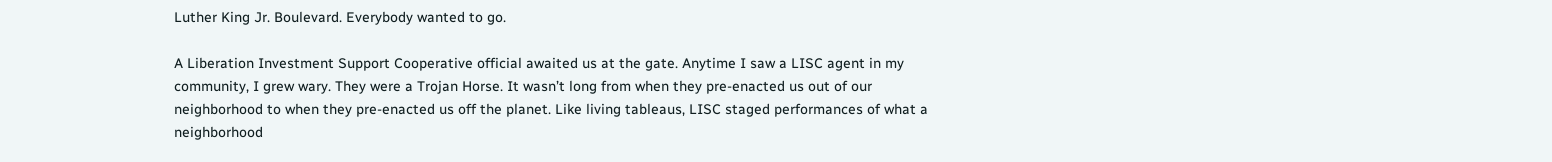Luther King Jr. Boulevard. Everybody wanted to go.

A Liberation Investment Support Cooperative official awaited us at the gate. Anytime I saw a LISC agent in my community, I grew wary. They were a Trojan Horse. It wasn’t long from when they pre-enacted us out of our neighborhood to when they pre-enacted us off the planet. Like living tableaus, LISC staged performances of what a neighborhood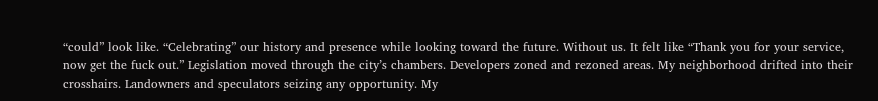“could” look like. “Celebrating” our history and presence while looking toward the future. Without us. It felt like “Thank you for your service, now get the fuck out.” Legislation moved through the city’s chambers. Developers zoned and rezoned areas. My neighborhood drifted into their crosshairs. Landowners and speculators seizing any opportunity. My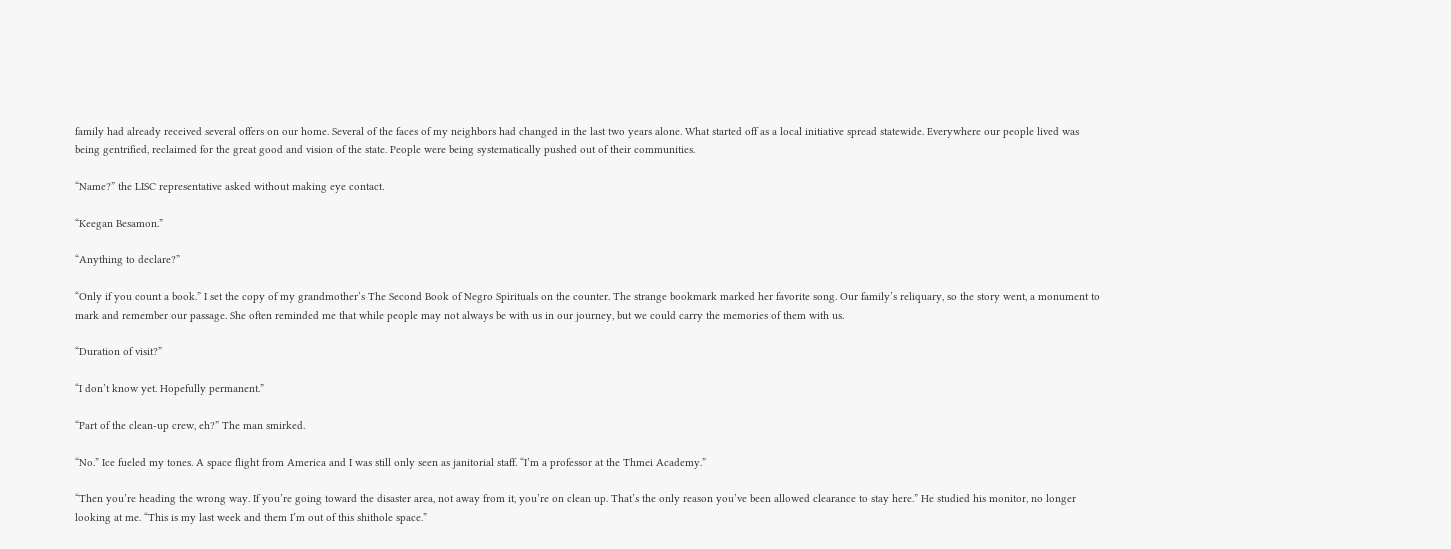family had already received several offers on our home. Several of the faces of my neighbors had changed in the last two years alone. What started off as a local initiative spread statewide. Everywhere our people lived was being gentrified, reclaimed for the great good and vision of the state. People were being systematically pushed out of their communities.

“Name?” the LISC representative asked without making eye contact.

“Keegan Besamon.”

“Anything to declare?”

“Only if you count a book.” I set the copy of my grandmother’s The Second Book of Negro Spirituals on the counter. The strange bookmark marked her favorite song. Our family’s reliquary, so the story went, a monument to mark and remember our passage. She often reminded me that while people may not always be with us in our journey, but we could carry the memories of them with us.

“Duration of visit?”

“I don’t know yet. Hopefully permanent.”

“Part of the clean-up crew, eh?” The man smirked.

“No.” Ice fueled my tones. A space flight from America and I was still only seen as janitorial staff. “I’m a professor at the Thmei Academy.”

“Then you’re heading the wrong way. If you’re going toward the disaster area, not away from it, you’re on clean up. That’s the only reason you’ve been allowed clearance to stay here.” He studied his monitor, no longer looking at me. “This is my last week and them I’m out of this shithole space.”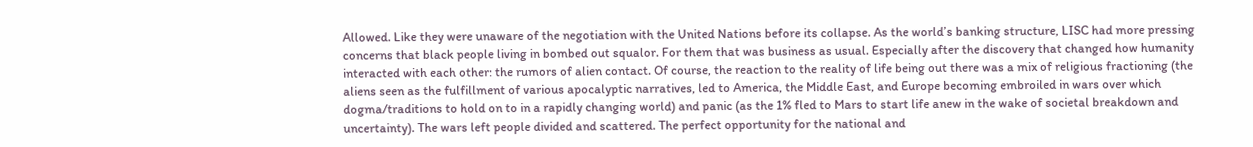Allowed. Like they were unaware of the negotiation with the United Nations before its collapse. As the world’s banking structure, LISC had more pressing concerns that black people living in bombed out squalor. For them that was business as usual. Especially after the discovery that changed how humanity interacted with each other: the rumors of alien contact. Of course, the reaction to the reality of life being out there was a mix of religious fractioning (the aliens seen as the fulfillment of various apocalyptic narratives, led to America, the Middle East, and Europe becoming embroiled in wars over which dogma/traditions to hold on to in a rapidly changing world) and panic (as the 1% fled to Mars to start life anew in the wake of societal breakdown and uncertainty). The wars left people divided and scattered. The perfect opportunity for the national and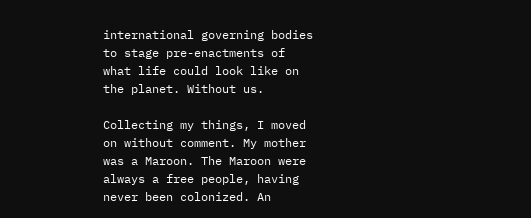international governing bodies to stage pre-enactments of what life could look like on the planet. Without us.

Collecting my things, I moved on without comment. My mother was a Maroon. The Maroon were always a free people, having never been colonized. An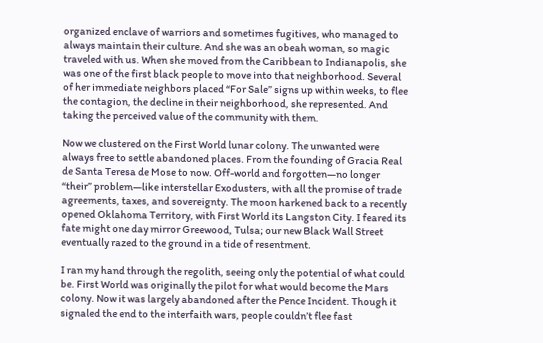organized enclave of warriors and sometimes fugitives, who managed to always maintain their culture. And she was an obeah woman, so magic traveled with us. When she moved from the Caribbean to Indianapolis, she was one of the first black people to move into that neighborhood. Several of her immediate neighbors placed “For Sale” signs up within weeks, to flee the contagion, the decline in their neighborhood, she represented. And taking the perceived value of the community with them.

Now we clustered on the First World lunar colony. The unwanted were always free to settle abandoned places. From the founding of Gracia Real de Santa Teresa de Mose to now. Off-world and forgotten—no longer “their” problem—like interstellar Exodusters, with all the promise of trade agreements, taxes, and sovereignty. The moon harkened back to a recently opened Oklahoma Territory, with First World its Langston City. I feared its fate might one day mirror Greewood, Tulsa; our new Black Wall Street eventually razed to the ground in a tide of resentment.

I ran my hand through the regolith, seeing only the potential of what could be. First World was originally the pilot for what would become the Mars colony. Now it was largely abandoned after the Pence Incident. Though it signaled the end to the interfaith wars, people couldn’t flee fast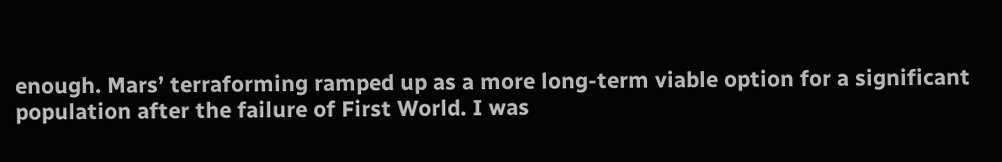enough. Mars’ terraforming ramped up as a more long-term viable option for a significant population after the failure of First World. I was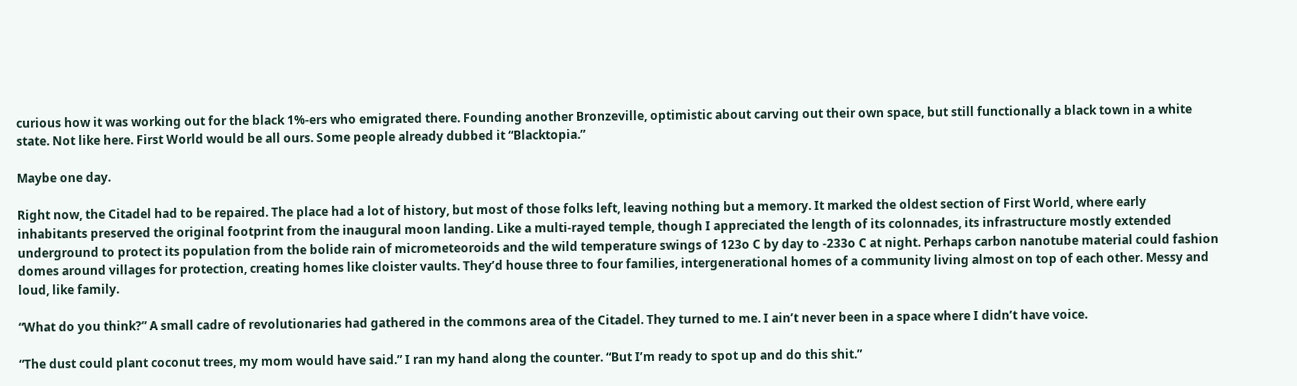curious how it was working out for the black 1%-ers who emigrated there. Founding another Bronzeville, optimistic about carving out their own space, but still functionally a black town in a white state. Not like here. First World would be all ours. Some people already dubbed it “Blacktopia.”

Maybe one day.

Right now, the Citadel had to be repaired. The place had a lot of history, but most of those folks left, leaving nothing but a memory. It marked the oldest section of First World, where early inhabitants preserved the original footprint from the inaugural moon landing. Like a multi-rayed temple, though I appreciated the length of its colonnades, its infrastructure mostly extended underground to protect its population from the bolide rain of micrometeoroids and the wild temperature swings of 123o C by day to -233o C at night. Perhaps carbon nanotube material could fashion domes around villages for protection, creating homes like cloister vaults. They’d house three to four families, intergenerational homes of a community living almost on top of each other. Messy and loud, like family.

“What do you think?” A small cadre of revolutionaries had gathered in the commons area of the Citadel. They turned to me. I ain’t never been in a space where I didn’t have voice.

“The dust could plant coconut trees, my mom would have said.” I ran my hand along the counter. “But I’m ready to spot up and do this shit.”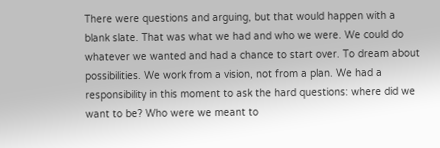There were questions and arguing, but that would happen with a blank slate. That was what we had and who we were. We could do whatever we wanted and had a chance to start over. To dream about possibilities. We work from a vision, not from a plan. We had a responsibility in this moment to ask the hard questions: where did we want to be? Who were we meant to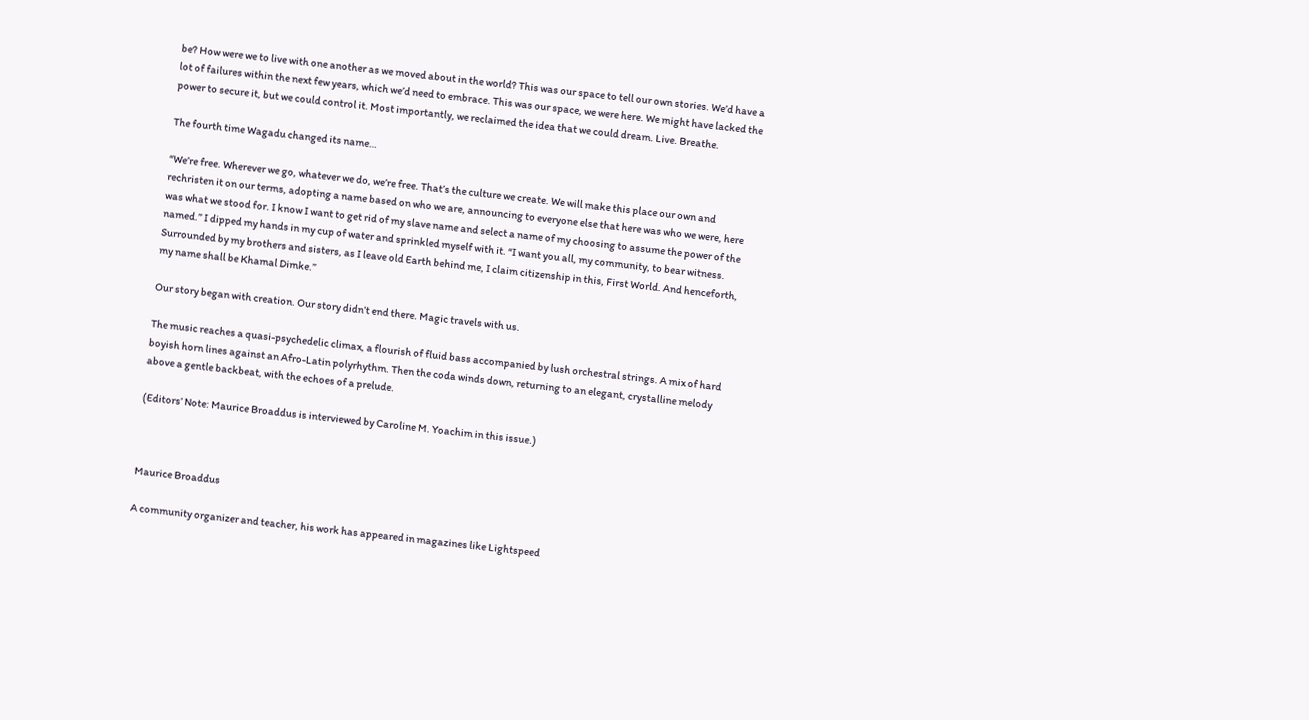be? How were we to live with one another as we moved about in the world? This was our space to tell our own stories. We’d have a lot of failures within the next few years, which we’d need to embrace. This was our space, we were here. We might have lacked the power to secure it, but we could control it. Most importantly, we reclaimed the idea that we could dream. Live. Breathe.

The fourth time Wagadu changed its name…

“We’re free. Wherever we go, whatever we do, we’re free. That’s the culture we create. We will make this place our own and rechristen it on our terms, adopting a name based on who we are, announcing to everyone else that here was who we were, here was what we stood for. I know I want to get rid of my slave name and select a name of my choosing to assume the power of the named.” I dipped my hands in my cup of water and sprinkled myself with it. “I want you all, my community, to bear witness. Surrounded by my brothers and sisters, as I leave old Earth behind me, I claim citizenship in this, First World. And henceforth, my name shall be Khamal Dimke.”

Our story began with creation. Our story didn’t end there. Magic travels with us.

The music reaches a quasi-psychedelic climax, a flourish of fluid bass accompanied by lush orchestral strings. A mix of hard boyish horn lines against an Afro-Latin polyrhythm. Then the coda winds down, returning to an elegant, crystalline melody above a gentle backbeat, with the echoes of a prelude.

(Editors’ Note: Maurice Broaddus is interviewed by Caroline M. Yoachim in this issue.)



Maurice Broaddus

A community organizer and teacher, his work has appeared in magazines like Lightspeed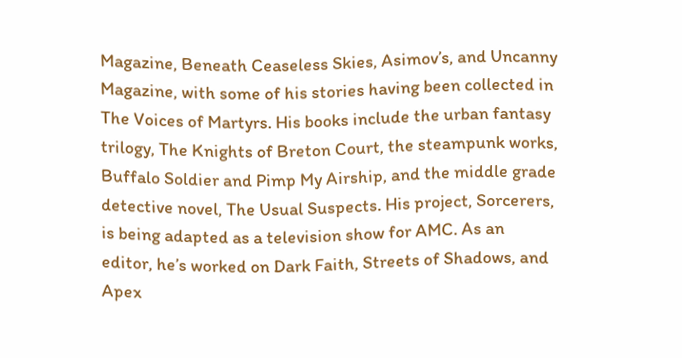Magazine, Beneath Ceaseless Skies, Asimov’s, and Uncanny Magazine, with some of his stories having been collected in The Voices of Martyrs. His books include the urban fantasy trilogy, The Knights of Breton Court, the steampunk works, Buffalo Soldier and Pimp My Airship, and the middle grade detective novel, The Usual Suspects. His project, Sorcerers, is being adapted as a television show for AMC. As an editor, he’s worked on Dark Faith, Streets of Shadows, and Apex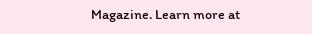Magazine. Learn more at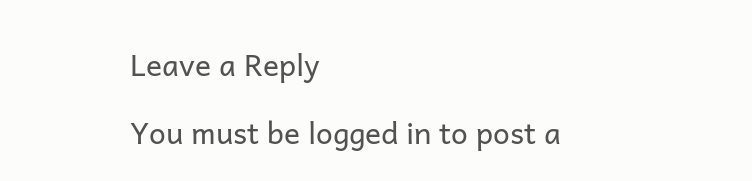Leave a Reply

You must be logged in to post a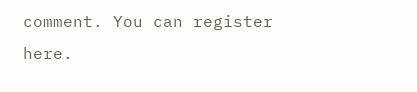comment. You can register here.